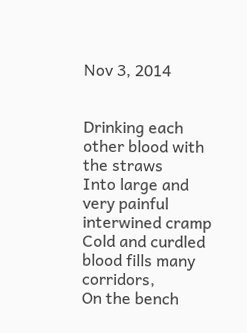Nov 3, 2014


Drinking each other blood with the straws
Into large and very painful interwined cramp
Cold and curdled blood fills many corridors,
On the bench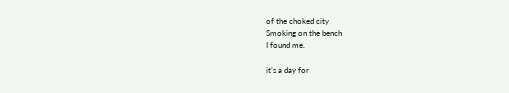of the choked city
Smoking on the bench
I found me.

it’s a day for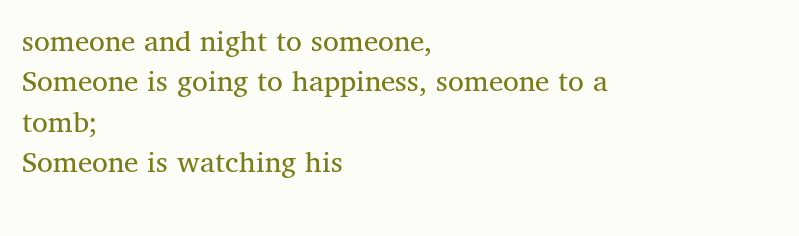someone and night to someone,
Someone is going to happiness, someone to a tomb;
Someone is watching his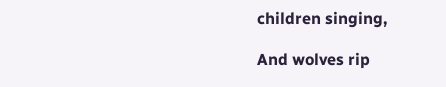children singing,

And wolves rip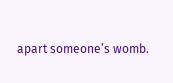apart someone’s womb.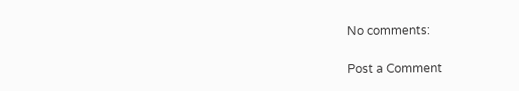No comments:

Post a Comment